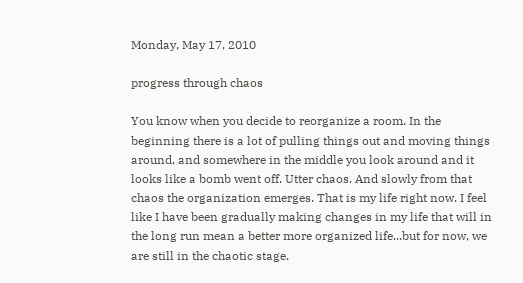Monday, May 17, 2010

progress through chaos

You know when you decide to reorganize a room. In the beginning there is a lot of pulling things out and moving things around, and somewhere in the middle you look around and it looks like a bomb went off. Utter chaos. And slowly from that chaos the organization emerges. That is my life right now. I feel like I have been gradually making changes in my life that will in the long run mean a better more organized life...but for now, we are still in the chaotic stage.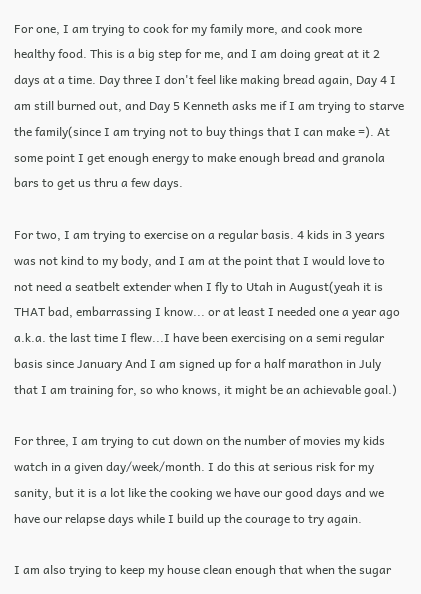For one, I am trying to cook for my family more, and cook more healthy food. This is a big step for me, and I am doing great at it 2 days at a time. Day three I don't feel like making bread again, Day 4 I am still burned out, and Day 5 Kenneth asks me if I am trying to starve the family(since I am trying not to buy things that I can make =). At some point I get enough energy to make enough bread and granola bars to get us thru a few days.

For two, I am trying to exercise on a regular basis. 4 kids in 3 years was not kind to my body, and I am at the point that I would love to not need a seatbelt extender when I fly to Utah in August(yeah it is THAT bad, embarrassing I know... or at least I needed one a year ago a.k.a. the last time I flew...I have been exercising on a semi regular basis since January And I am signed up for a half marathon in July that I am training for, so who knows, it might be an achievable goal.)

For three, I am trying to cut down on the number of movies my kids watch in a given day/week/month. I do this at serious risk for my sanity, but it is a lot like the cooking we have our good days and we have our relapse days while I build up the courage to try again.

I am also trying to keep my house clean enough that when the sugar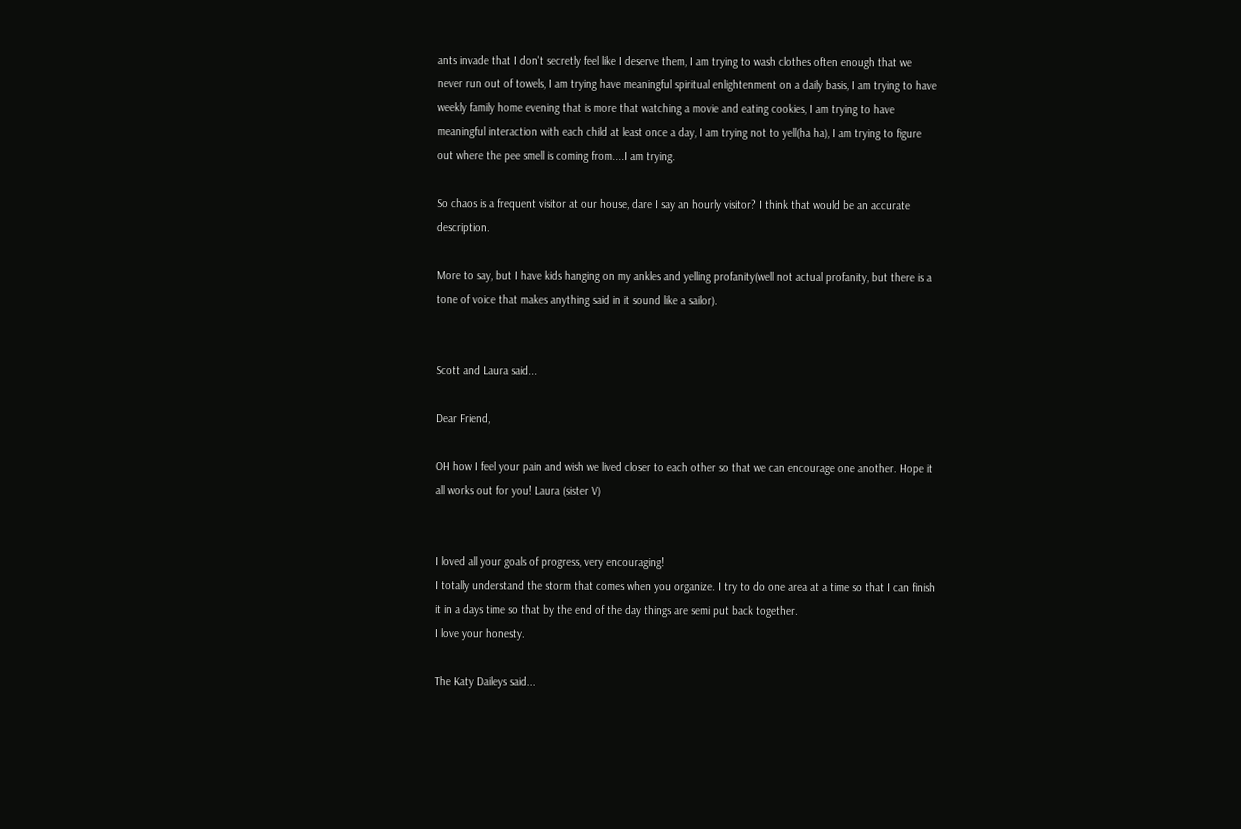ants invade that I don't secretly feel like I deserve them, I am trying to wash clothes often enough that we never run out of towels, I am trying have meaningful spiritual enlightenment on a daily basis, I am trying to have weekly family home evening that is more that watching a movie and eating cookies, I am trying to have meaningful interaction with each child at least once a day, I am trying not to yell(ha ha), I am trying to figure out where the pee smell is coming from....I am trying.

So chaos is a frequent visitor at our house, dare I say an hourly visitor? I think that would be an accurate description.

More to say, but I have kids hanging on my ankles and yelling profanity(well not actual profanity, but there is a tone of voice that makes anything said in it sound like a sailor).


Scott and Laura said...

Dear Friend,

OH how I feel your pain and wish we lived closer to each other so that we can encourage one another. Hope it all works out for you! Laura (sister V)


I loved all your goals of progress, very encouraging!
I totally understand the storm that comes when you organize. I try to do one area at a time so that I can finish it in a days time so that by the end of the day things are semi put back together.
I love your honesty.

The Katy Daileys said...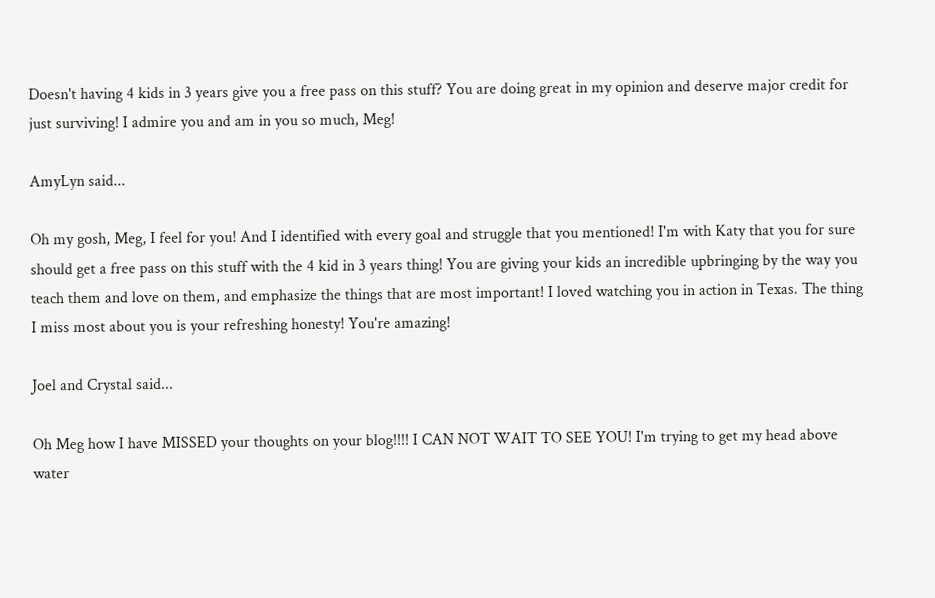Doesn't having 4 kids in 3 years give you a free pass on this stuff? You are doing great in my opinion and deserve major credit for just surviving! I admire you and am in you so much, Meg!

AmyLyn said...

Oh my gosh, Meg, I feel for you! And I identified with every goal and struggle that you mentioned! I'm with Katy that you for sure should get a free pass on this stuff with the 4 kid in 3 years thing! You are giving your kids an incredible upbringing by the way you teach them and love on them, and emphasize the things that are most important! I loved watching you in action in Texas. The thing I miss most about you is your refreshing honesty! You're amazing!

Joel and Crystal said...

Oh Meg how I have MISSED your thoughts on your blog!!!! I CAN NOT WAIT TO SEE YOU! I'm trying to get my head above water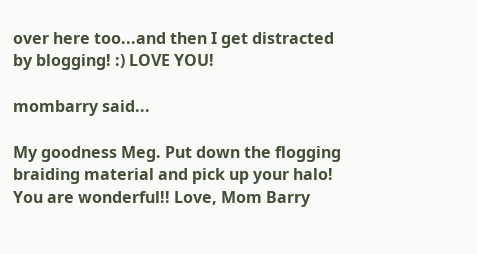over here too...and then I get distracted by blogging! :) LOVE YOU!

mombarry said...

My goodness Meg. Put down the flogging braiding material and pick up your halo! You are wonderful!! Love, Mom Barry